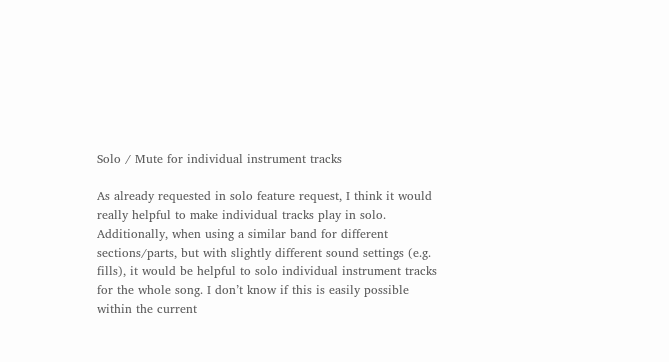Solo / Mute for individual instrument tracks

As already requested in solo feature request, I think it would really helpful to make individual tracks play in solo. Additionally, when using a similar band for different sections/parts, but with slightly different sound settings (e.g. fills), it would be helpful to solo individual instrument tracks for the whole song. I don’t know if this is easily possible within the current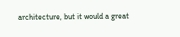architecture, but it would a great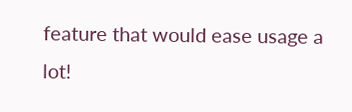feature that would ease usage a lot!